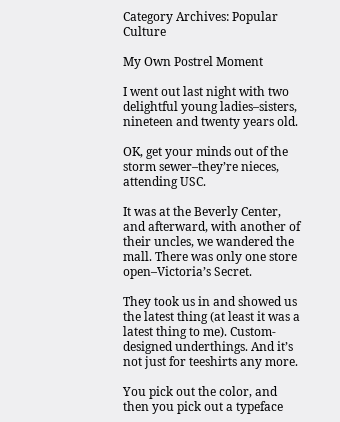Category Archives: Popular Culture

My Own Postrel Moment

I went out last night with two delightful young ladies–sisters, nineteen and twenty years old.

OK, get your minds out of the storm sewer–they’re nieces, attending USC.

It was at the Beverly Center, and afterward, with another of their uncles, we wandered the mall. There was only one store open–Victoria’s Secret.

They took us in and showed us the latest thing (at least it was a latest thing to me). Custom-designed underthings. And it’s not just for teeshirts any more.

You pick out the color, and then you pick out a typeface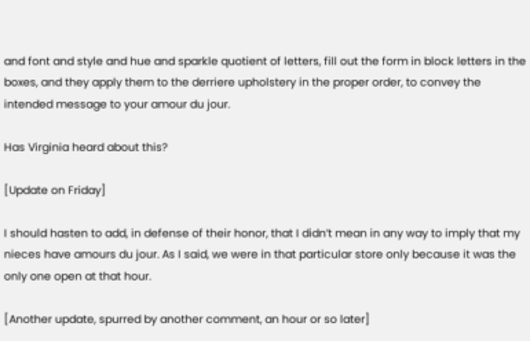and font and style and hue and sparkle quotient of letters, fill out the form in block letters in the boxes, and they apply them to the derriere upholstery in the proper order, to convey the intended message to your amour du jour.

Has Virginia heard about this?

[Update on Friday]

I should hasten to add, in defense of their honor, that I didn’t mean in any way to imply that my nieces have amours du jour. As I said, we were in that particular store only because it was the only one open at that hour.

[Another update, spurred by another comment, an hour or so later]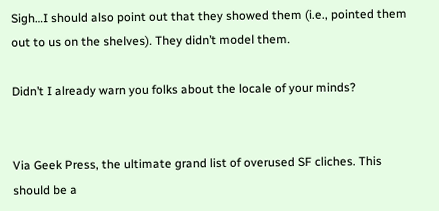Sigh…I should also point out that they showed them (i.e., pointed them out to us on the shelves). They didn’t model them.

Didn’t I already warn you folks about the locale of your minds?


Via Geek Press, the ultimate grand list of overused SF cliches. This should be a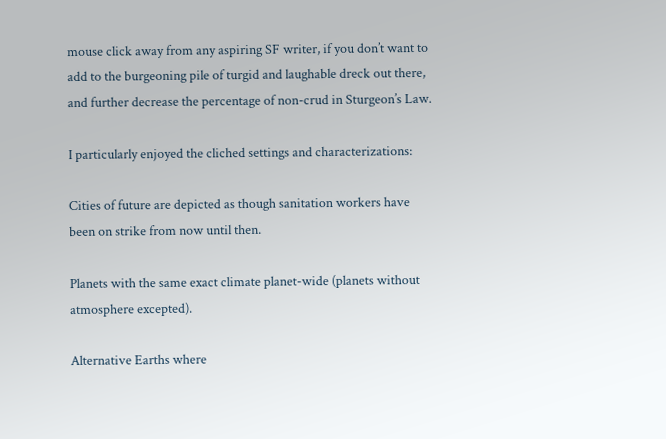mouse click away from any aspiring SF writer, if you don’t want to add to the burgeoning pile of turgid and laughable dreck out there, and further decrease the percentage of non-crud in Sturgeon’s Law.

I particularly enjoyed the cliched settings and characterizations:

Cities of future are depicted as though sanitation workers have been on strike from now until then.

Planets with the same exact climate planet-wide (planets without atmosphere excepted).

Alternative Earths where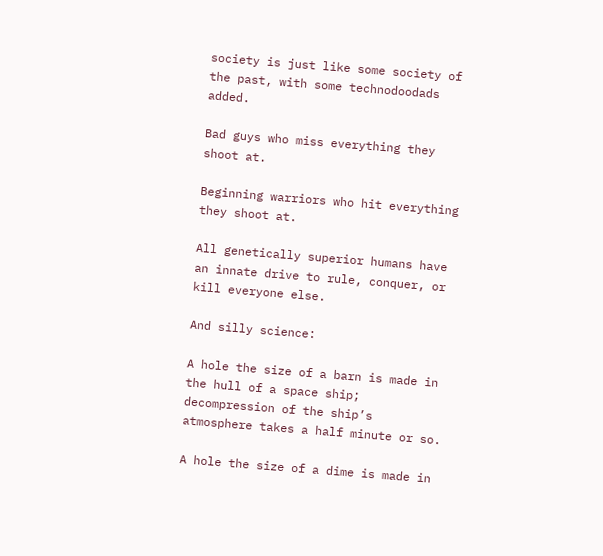society is just like some society of the past, with some technodoodads added.

Bad guys who miss everything they shoot at.

Beginning warriors who hit everything they shoot at.

All genetically superior humans have an innate drive to rule, conquer, or kill everyone else.

And silly science:

A hole the size of a barn is made in the hull of a space ship; decompression of the ship’s atmosphere takes a half minute or so.

A hole the size of a dime is made in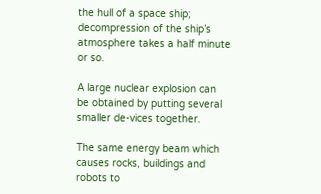the hull of a space ship; decompression of the ship’s atmosphere takes a half minute or so.

A large nuclear explosion can be obtained by putting several smaller de-vices together.

The same energy beam which causes rocks, buildings and robots to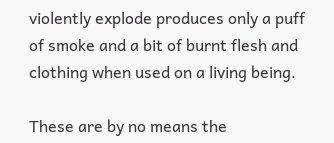violently explode produces only a puff of smoke and a bit of burnt flesh and clothing when used on a living being.

These are by no means the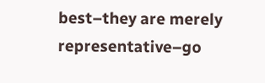best–they are merely representative–go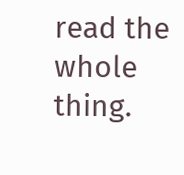read the whole thing.